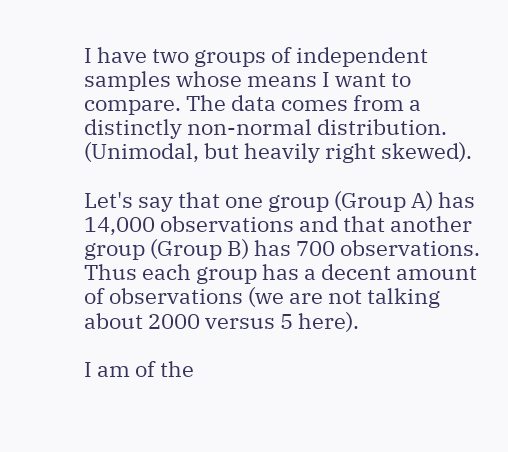I have two groups of independent samples whose means I want to compare. The data comes from a distinctly non-normal distribution. (Unimodal, but heavily right skewed).

Let's say that one group (Group A) has 14,000 observations and that another group (Group B) has 700 observations. Thus each group has a decent amount of observations (we are not talking about 2000 versus 5 here).

I am of the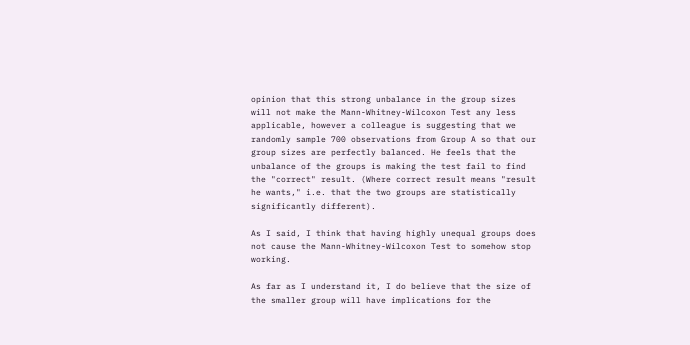opinion that this strong unbalance in the group sizes will not make the Mann-Whitney-Wilcoxon Test any less applicable, however a colleague is suggesting that we randomly sample 700 observations from Group A so that our group sizes are perfectly balanced. He feels that the unbalance of the groups is making the test fail to find the "correct" result. (Where correct result means "result he wants," i.e. that the two groups are statistically significantly different).

As I said, I think that having highly unequal groups does not cause the Mann-Whitney-Wilcoxon Test to somehow stop working.

As far as I understand it, I do believe that the size of the smaller group will have implications for the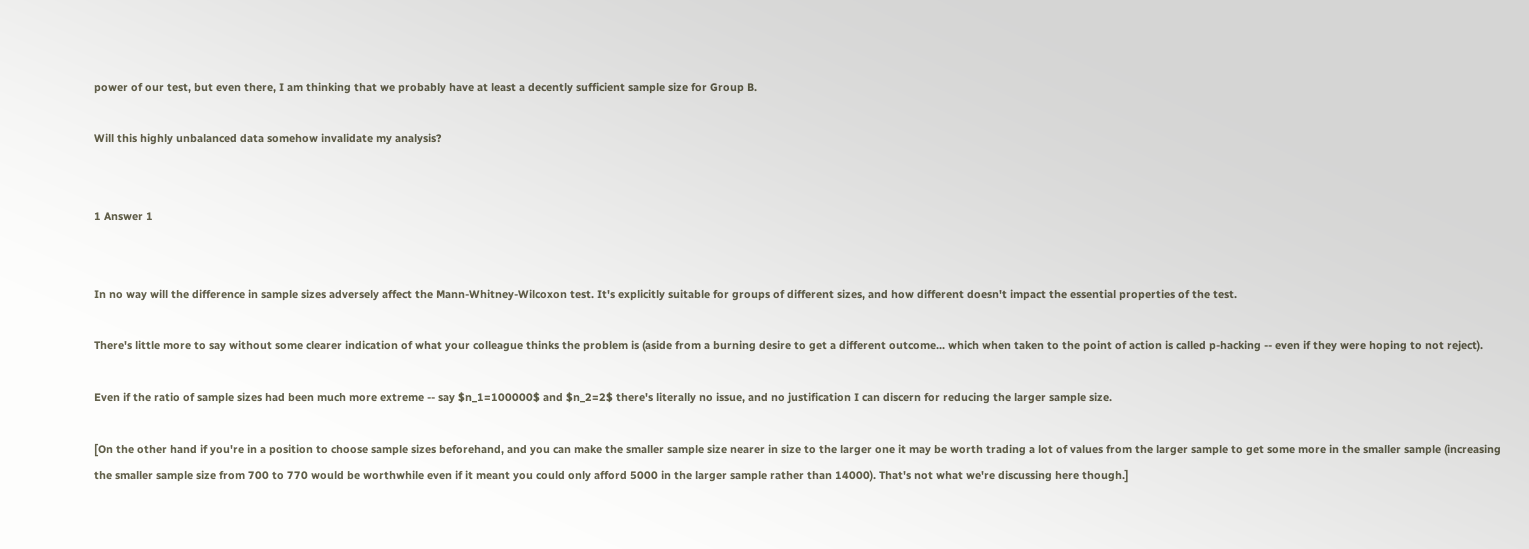power of our test, but even there, I am thinking that we probably have at least a decently sufficient sample size for Group B.

Will this highly unbalanced data somehow invalidate my analysis?


1 Answer 1


In no way will the difference in sample sizes adversely affect the Mann-Whitney-Wilcoxon test. It's explicitly suitable for groups of different sizes, and how different doesn't impact the essential properties of the test.

There's little more to say without some clearer indication of what your colleague thinks the problem is (aside from a burning desire to get a different outcome... which when taken to the point of action is called p-hacking -- even if they were hoping to not reject).

Even if the ratio of sample sizes had been much more extreme -- say $n_1=100000$ and $n_2=2$ there's literally no issue, and no justification I can discern for reducing the larger sample size.

[On the other hand if you're in a position to choose sample sizes beforehand, and you can make the smaller sample size nearer in size to the larger one it may be worth trading a lot of values from the larger sample to get some more in the smaller sample (increasing the smaller sample size from 700 to 770 would be worthwhile even if it meant you could only afford 5000 in the larger sample rather than 14000). That's not what we're discussing here though.]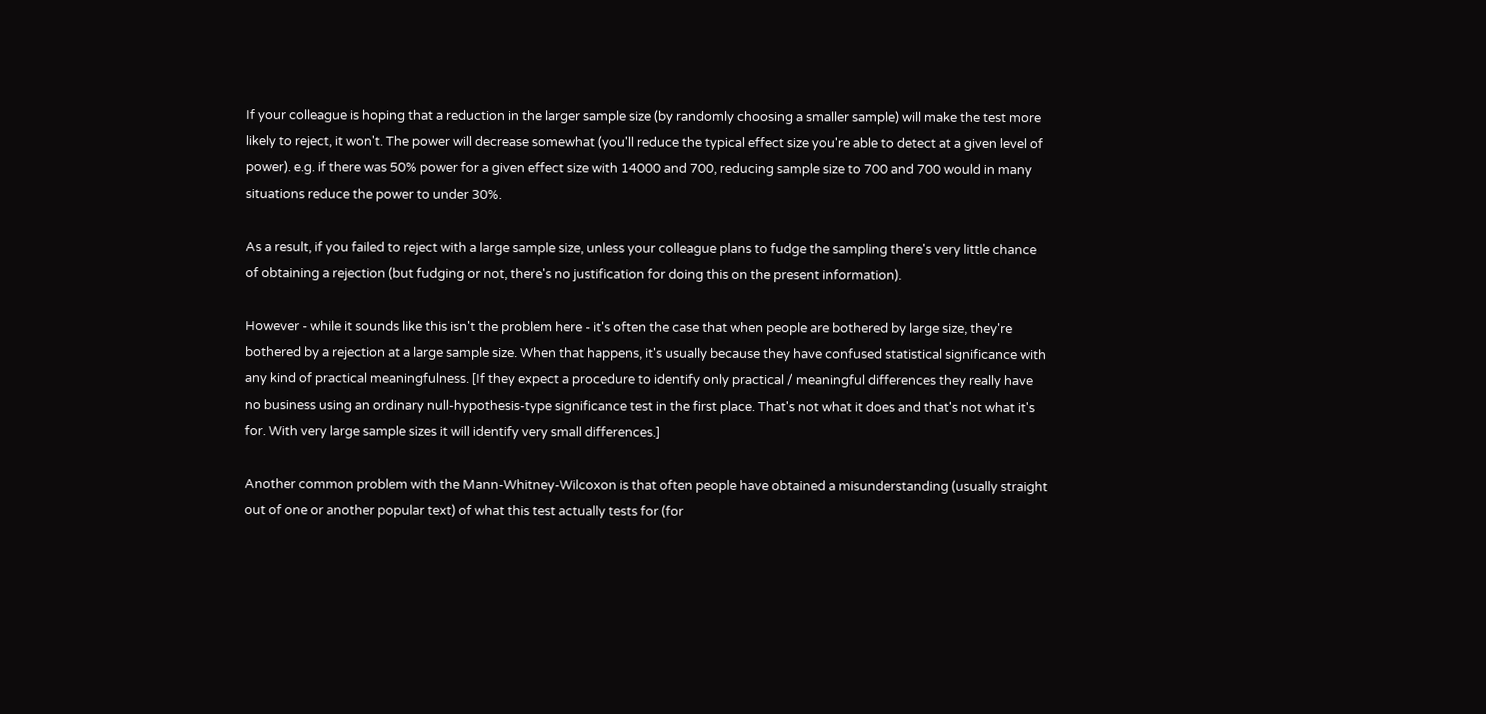If your colleague is hoping that a reduction in the larger sample size (by randomly choosing a smaller sample) will make the test more likely to reject, it won't. The power will decrease somewhat (you'll reduce the typical effect size you're able to detect at a given level of power). e.g. if there was 50% power for a given effect size with 14000 and 700, reducing sample size to 700 and 700 would in many situations reduce the power to under 30%.

As a result, if you failed to reject with a large sample size, unless your colleague plans to fudge the sampling there's very little chance of obtaining a rejection (but fudging or not, there's no justification for doing this on the present information).

However - while it sounds like this isn't the problem here - it's often the case that when people are bothered by large size, they're bothered by a rejection at a large sample size. When that happens, it's usually because they have confused statistical significance with any kind of practical meaningfulness. [If they expect a procedure to identify only practical / meaningful differences they really have no business using an ordinary null-hypothesis-type significance test in the first place. That's not what it does and that's not what it's for. With very large sample sizes it will identify very small differences.]

Another common problem with the Mann-Whitney-Wilcoxon is that often people have obtained a misunderstanding (usually straight out of one or another popular text) of what this test actually tests for (for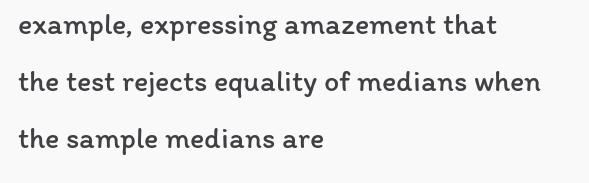example, expressing amazement that the test rejects equality of medians when the sample medians are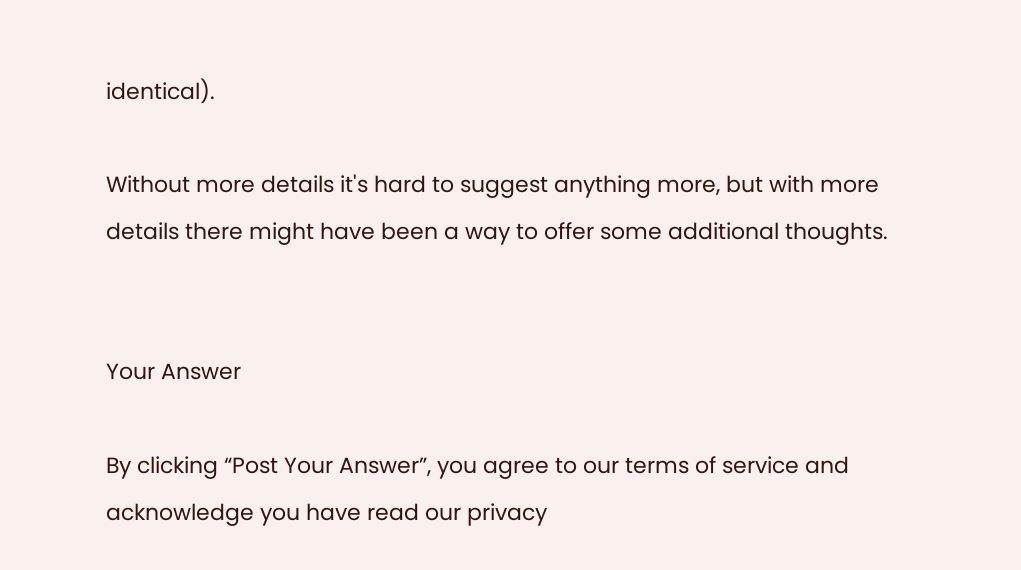identical).

Without more details it's hard to suggest anything more, but with more details there might have been a way to offer some additional thoughts.


Your Answer

By clicking “Post Your Answer”, you agree to our terms of service and acknowledge you have read our privacy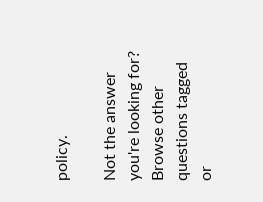policy.

Not the answer you're looking for? Browse other questions tagged or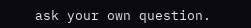ask your own question.